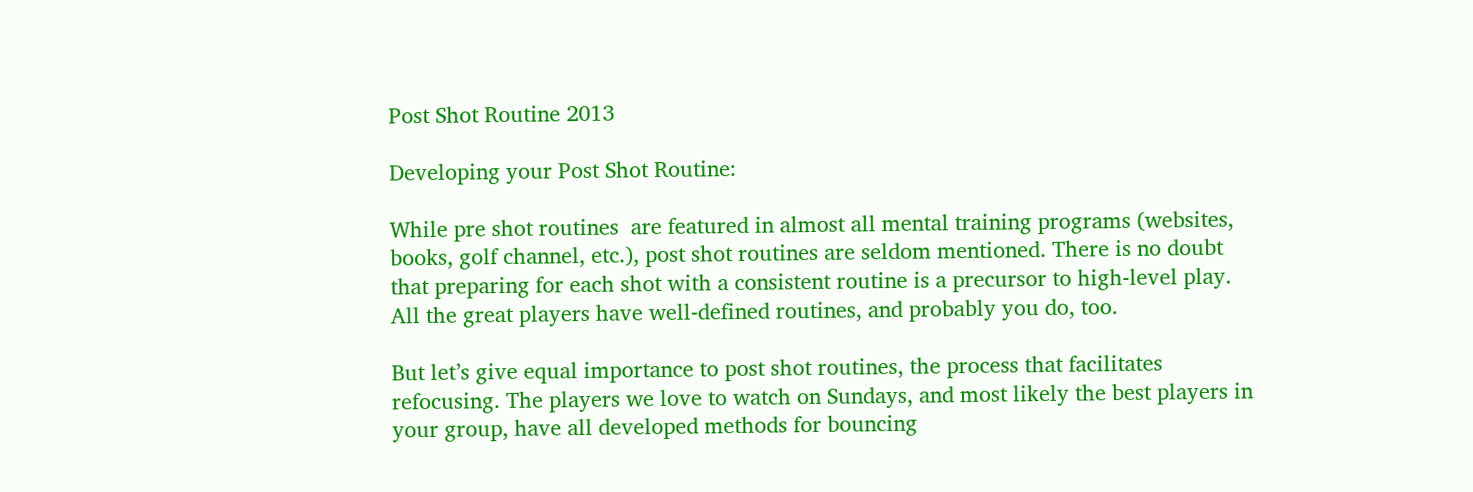Post Shot Routine 2013

Developing your Post Shot Routine:

While pre shot routines  are featured in almost all mental training programs (websites, books, golf channel, etc.), post shot routines are seldom mentioned. There is no doubt that preparing for each shot with a consistent routine is a precursor to high-level play. All the great players have well-defined routines, and probably you do, too.

But let’s give equal importance to post shot routines, the process that facilitates refocusing. The players we love to watch on Sundays, and most likely the best players in your group, have all developed methods for bouncing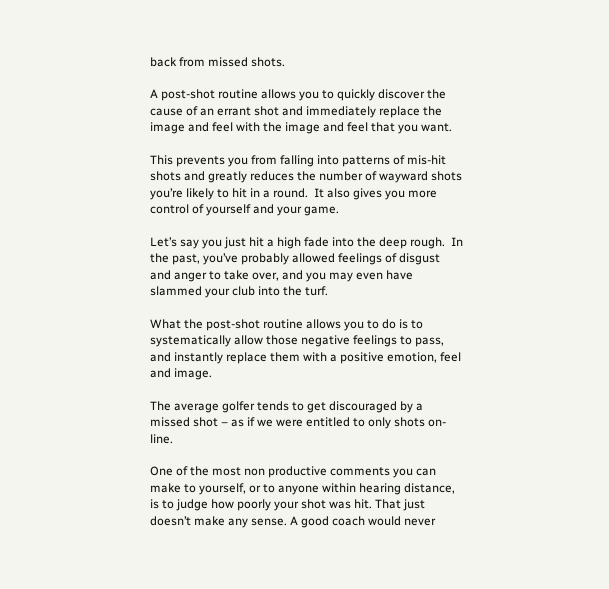back from missed shots.

A post-shot routine allows you to quickly discover the cause of an errant shot and immediately replace the image and feel with the image and feel that you want.

This prevents you from falling into patterns of mis-hit shots and greatly reduces the number of wayward shots you’re likely to hit in a round.  It also gives you more control of yourself and your game.

Let’s say you just hit a high fade into the deep rough.  In the past, you’ve probably allowed feelings of disgust and anger to take over, and you may even have slammed your club into the turf.

What the post-shot routine allows you to do is to systematically allow those negative feelings to pass, and instantly replace them with a positive emotion, feel and image.

The average golfer tends to get discouraged by a missed shot – as if we were entitled to only shots on-line.

One of the most non productive comments you can make to yourself, or to anyone within hearing distance, is to judge how poorly your shot was hit. That just doesn’t make any sense. A good coach would never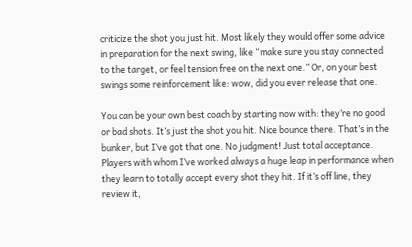criticize the shot you just hit. Most likely they would offer some advice in preparation for the next swing, like “make sure you stay connected to the target, or feel tension free on the next one.” Or, on your best swings some reinforcement like: wow, did you ever release that one.

You can be your own best coach by starting now with: they’re no good or bad shots. It’s just the shot you hit. Nice bounce there. That’s in the bunker, but I’ve got that one. No judgment! Just total acceptance. Players with whom I’ve worked always a huge leap in performance when they learn to totally accept every shot they hit. If it’s off line, they review it,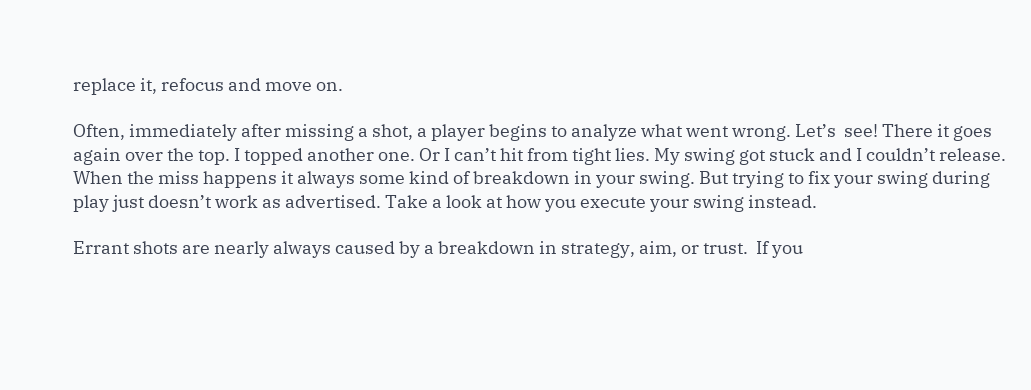replace it, refocus and move on.

Often, immediately after missing a shot, a player begins to analyze what went wrong. Let’s  see! There it goes again over the top. I topped another one. Or I can’t hit from tight lies. My swing got stuck and I couldn’t release. When the miss happens it always some kind of breakdown in your swing. But trying to fix your swing during play just doesn’t work as advertised. Take a look at how you execute your swing instead.

Errant shots are nearly always caused by a breakdown in strategy, aim, or trust.  If you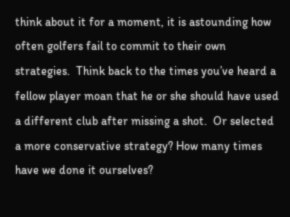think about it for a moment, it is astounding how often golfers fail to commit to their own strategies.  Think back to the times you’ve heard a fellow player moan that he or she should have used a different club after missing a shot.  Or selected a more conservative strategy? How many times have we done it ourselves?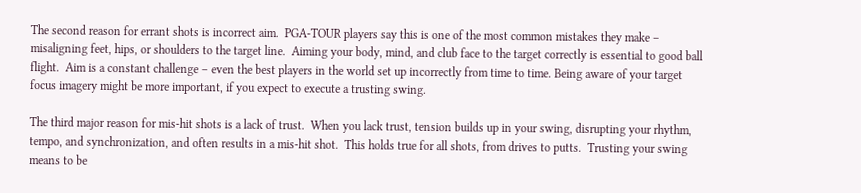The second reason for errant shots is incorrect aim.  PGA-TOUR players say this is one of the most common mistakes they make – misaligning feet, hips, or shoulders to the target line.  Aiming your body, mind, and club face to the target correctly is essential to good ball flight.  Aim is a constant challenge – even the best players in the world set up incorrectly from time to time. Being aware of your target focus imagery might be more important, if you expect to execute a trusting swing.

The third major reason for mis-hit shots is a lack of trust.  When you lack trust, tension builds up in your swing, disrupting your rhythm, tempo, and synchronization, and often results in a mis-hit shot.  This holds true for all shots, from drives to putts.  Trusting your swing means to be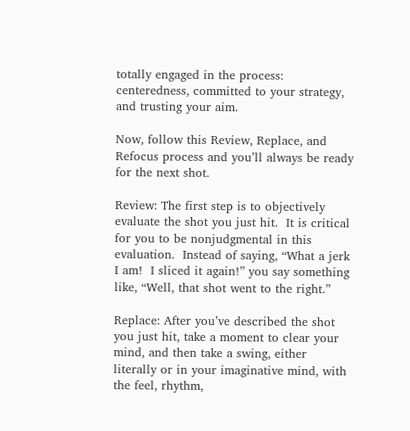totally engaged in the process: centeredness, committed to your strategy, and trusting your aim.

Now, follow this Review, Replace, and Refocus process and you’ll always be ready for the next shot.

Review: The first step is to objectively evaluate the shot you just hit.  It is critical for you to be nonjudgmental in this evaluation.  Instead of saying, “What a jerk I am!  I sliced it again!” you say something like, “Well, that shot went to the right.”

Replace: After you’ve described the shot you just hit, take a moment to clear your mind, and then take a swing, either literally or in your imaginative mind, with the feel, rhythm,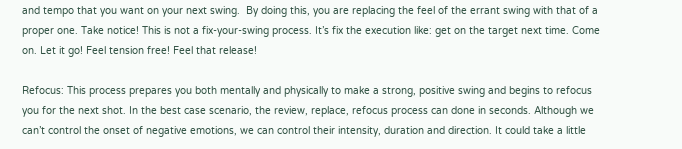and tempo that you want on your next swing.  By doing this, you are replacing the feel of the errant swing with that of a proper one. Take notice! This is not a fix-your-swing process. It’s fix the execution like: get on the target next time. Come on. Let it go! Feel tension free! Feel that release!

Refocus: This process prepares you both mentally and physically to make a strong, positive swing and begins to refocus you for the next shot. In the best case scenario, the review, replace, refocus process can done in seconds. Although we can’t control the onset of negative emotions, we can control their intensity, duration and direction. It could take a little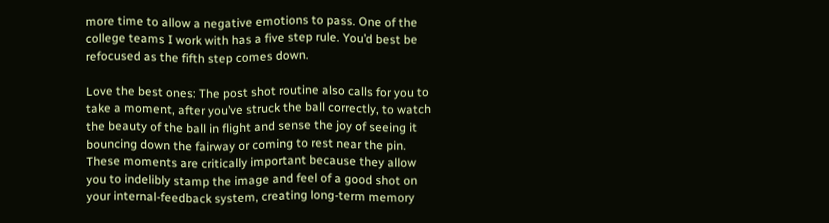more time to allow a negative emotions to pass. One of the college teams I work with has a five step rule. You’d best be refocused as the fifth step comes down.

Love the best ones: The post shot routine also calls for you to take a moment, after you’ve struck the ball correctly, to watch the beauty of the ball in flight and sense the joy of seeing it bouncing down the fairway or coming to rest near the pin.  These moments are critically important because they allow you to indelibly stamp the image and feel of a good shot on your internal-feedback system, creating long-term memory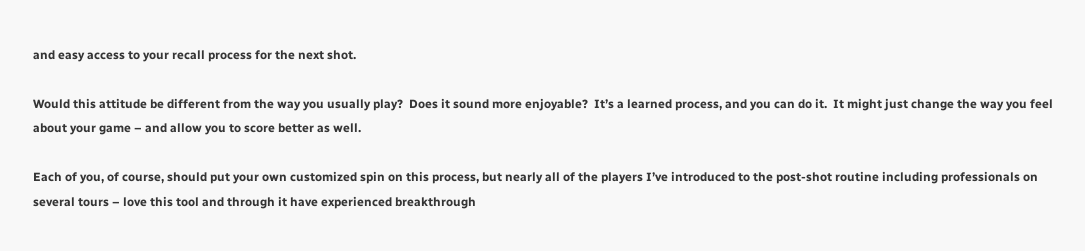and easy access to your recall process for the next shot.

Would this attitude be different from the way you usually play?  Does it sound more enjoyable?  It’s a learned process, and you can do it.  It might just change the way you feel about your game – and allow you to score better as well.

Each of you, of course, should put your own customized spin on this process, but nearly all of the players I’ve introduced to the post-shot routine including professionals on several tours – love this tool and through it have experienced breakthrough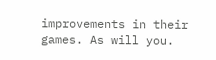improvements in their games. As will you.